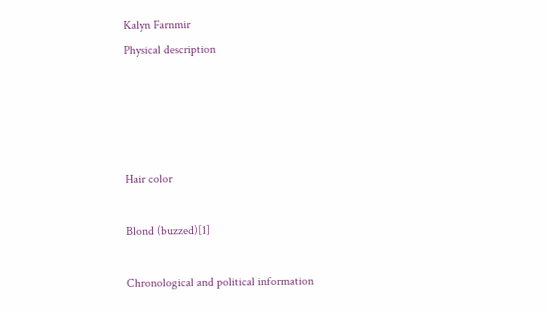Kalyn Farnmir
Physical description




Hair color

Blond (buzzed)[1]

Chronological and political information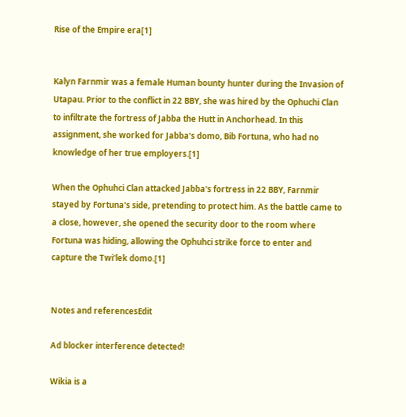Rise of the Empire era[1]


Kalyn Farnmir was a female Human bounty hunter during the Invasion of Utapau. Prior to the conflict in 22 BBY, she was hired by the Ophuchi Clan to infiltrate the fortress of Jabba the Hutt in Anchorhead. In this assignment, she worked for Jabba's domo, Bib Fortuna, who had no knowledge of her true employers.[1]

When the Ophuhci Clan attacked Jabba's fortress in 22 BBY, Farnmir stayed by Fortuna's side, pretending to protect him. As the battle came to a close, however, she opened the security door to the room where Fortuna was hiding, allowing the Ophuhci strike force to enter and capture the Twi'lek domo.[1]


Notes and referencesEdit

Ad blocker interference detected!

Wikia is a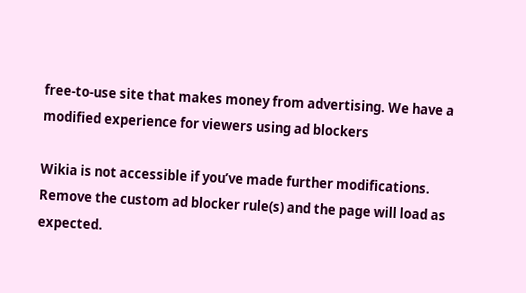free-to-use site that makes money from advertising. We have a modified experience for viewers using ad blockers

Wikia is not accessible if you’ve made further modifications. Remove the custom ad blocker rule(s) and the page will load as expected.